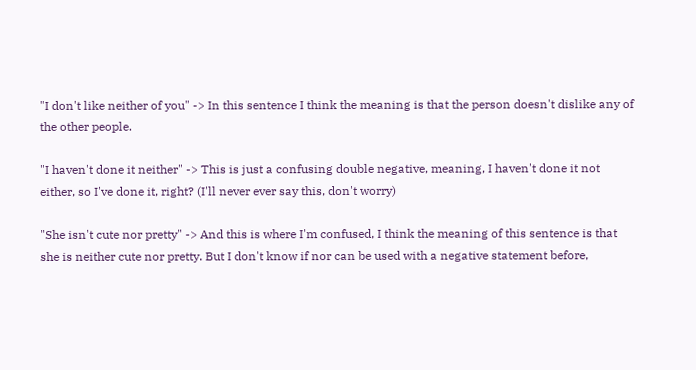"I don't like neither of you" -> In this sentence I think the meaning is that the person doesn't dislike any of the other people.

"I haven't done it neither" -> This is just a confusing double negative, meaning, I haven't done it not either, so I've done it, right? (I'll never ever say this, don't worry)

"She isn't cute nor pretty" -> And this is where I'm confused, I think the meaning of this sentence is that she is neither cute nor pretty. But I don't know if nor can be used with a negative statement before,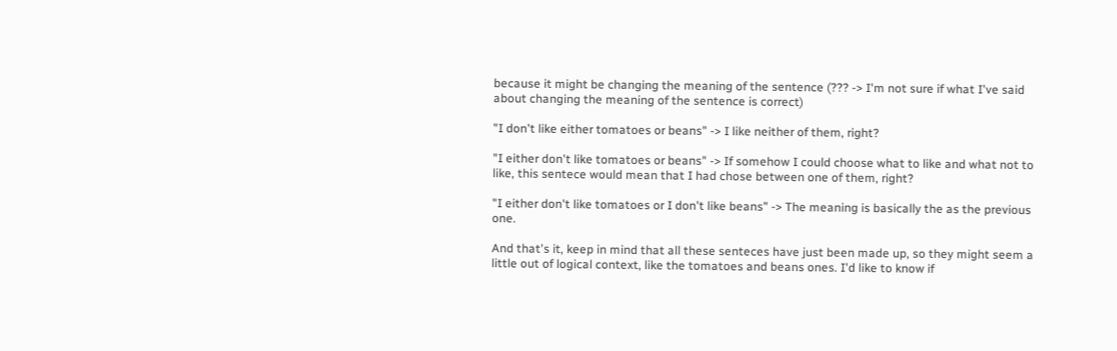because it might be changing the meaning of the sentence (??? -> I'm not sure if what I've said about changing the meaning of the sentence is correct)

"I don't like either tomatoes or beans" -> I like neither of them, right?

"I either don't like tomatoes or beans" -> If somehow I could choose what to like and what not to like, this sentece would mean that I had chose between one of them, right?

"I either don't like tomatoes or I don't like beans" -> The meaning is basically the as the previous one.

And that's it, keep in mind that all these senteces have just been made up, so they might seem a little out of logical context, like the tomatoes and beans ones. I'd like to know if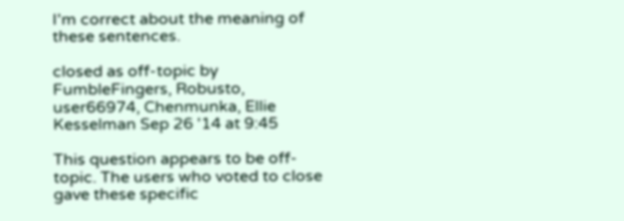I'm correct about the meaning of these sentences.

closed as off-topic by FumbleFingers, Robusto, user66974, Chenmunka, Ellie Kesselman Sep 26 '14 at 9:45

This question appears to be off-topic. The users who voted to close gave these specific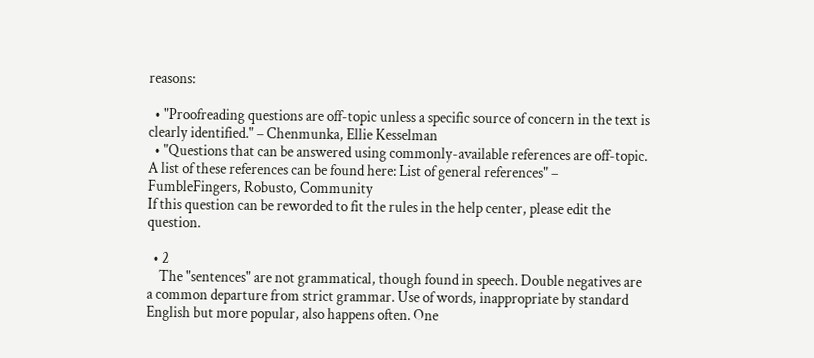reasons:

  • "Proofreading questions are off-topic unless a specific source of concern in the text is clearly identified." – Chenmunka, Ellie Kesselman
  • "Questions that can be answered using commonly-available references are off-topic. A list of these references can be found here: List of general references" – FumbleFingers, Robusto, Community
If this question can be reworded to fit the rules in the help center, please edit the question.

  • 2
    The "sentences" are not grammatical, though found in speech. Double negatives are a common departure from strict grammar. Use of words, inappropriate by standard English but more popular, also happens often. One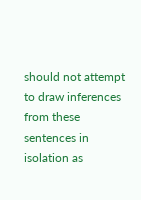should not attempt to draw inferences from these sentences in isolation as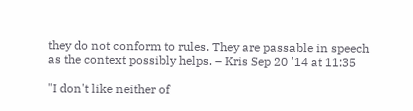they do not conform to rules. They are passable in speech as the context possibly helps. – Kris Sep 20 '14 at 11:35

"I don't like neither of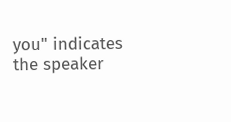you" indicates the speaker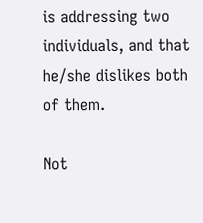is addressing two individuals, and that he/she dislikes both of them.

Not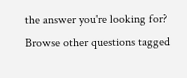the answer you're looking for? Browse other questions tagged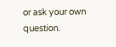or ask your own question.